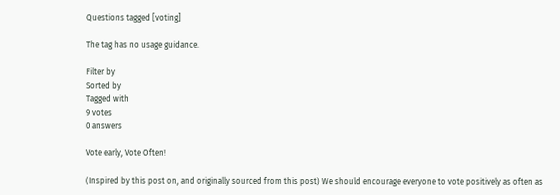Questions tagged [voting]

The tag has no usage guidance.

Filter by
Sorted by
Tagged with
9 votes
0 answers

Vote early, Vote Often!

(Inspired by this post on, and originally sourced from this post) We should encourage everyone to vote positively as often as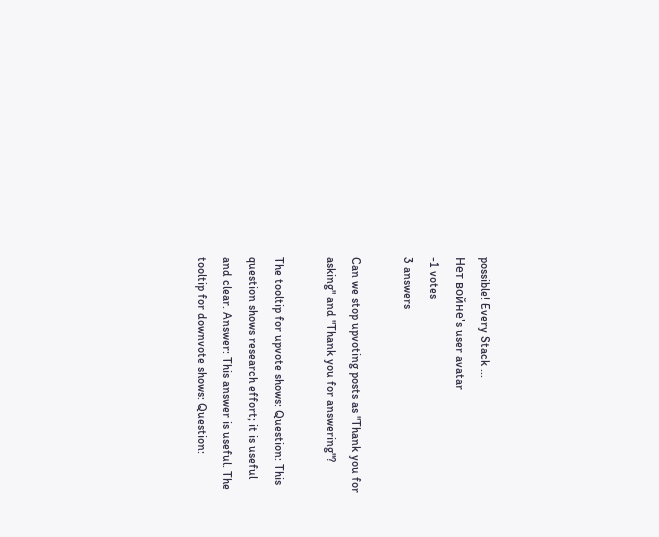possible! Every Stack ...
Нет войне's user avatar
-1 votes
3 answers

Can we stop upvoting posts as "Thank you for asking" and "Thank you for answering"?

The tooltip for upvote shows: Question: This question shows research effort; it is useful and clear. Answer: This answer is useful. The tooltip for downvote shows: Question: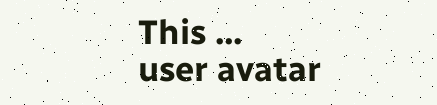This ...
user avatar